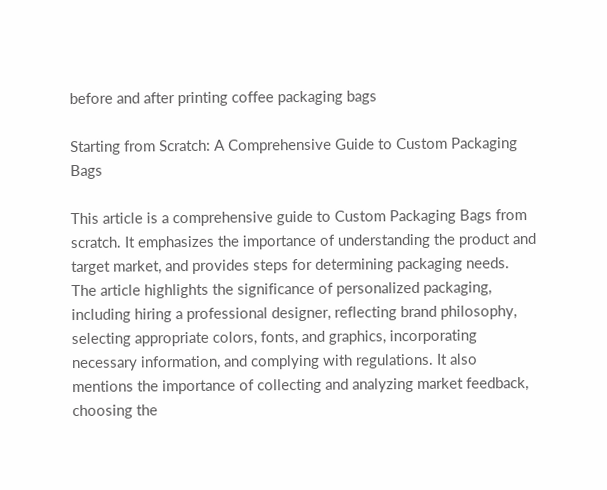before and after printing coffee packaging bags

Starting from Scratch: A Comprehensive Guide to Custom Packaging Bags

This article is a comprehensive guide to Custom Packaging Bags from scratch. It emphasizes the importance of understanding the product and target market, and provides steps for determining packaging needs. The article highlights the significance of personalized packaging, including hiring a professional designer, reflecting brand philosophy, selecting appropriate colors, fonts, and graphics, incorporating necessary information, and complying with regulations. It also mentions the importance of collecting and analyzing market feedback, choosing the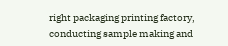right packaging printing factory, conducting sample making and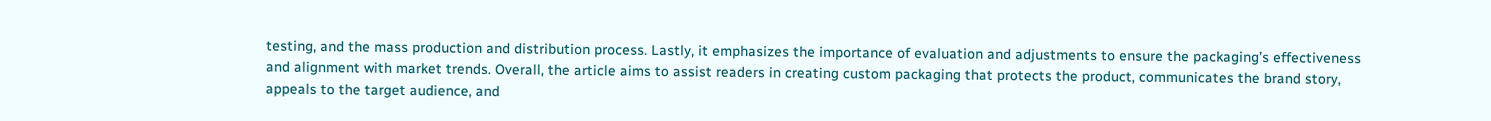testing, and the mass production and distribution process. Lastly, it emphasizes the importance of evaluation and adjustments to ensure the packaging’s effectiveness and alignment with market trends. Overall, the article aims to assist readers in creating custom packaging that protects the product, communicates the brand story, appeals to the target audience, and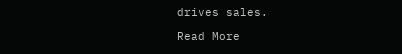drives sales.

Read More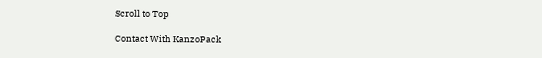Scroll to Top

Contact With KanzoPack